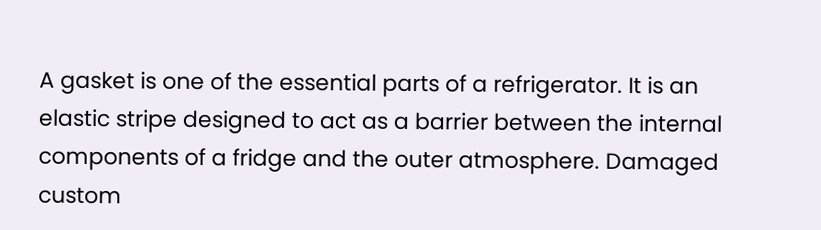A gasket is one of the essential parts of a refrigerator. It is an elastic stripe designed to act as a barrier between the internal components of a fridge and the outer atmosphere. Damaged custom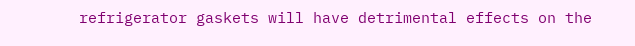refrigerator gaskets will have detrimental effects on the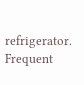refrigerator. Frequent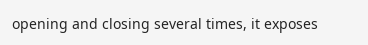opening and closing several times, it exposes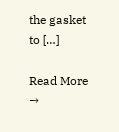the gasket to […]

Read More →